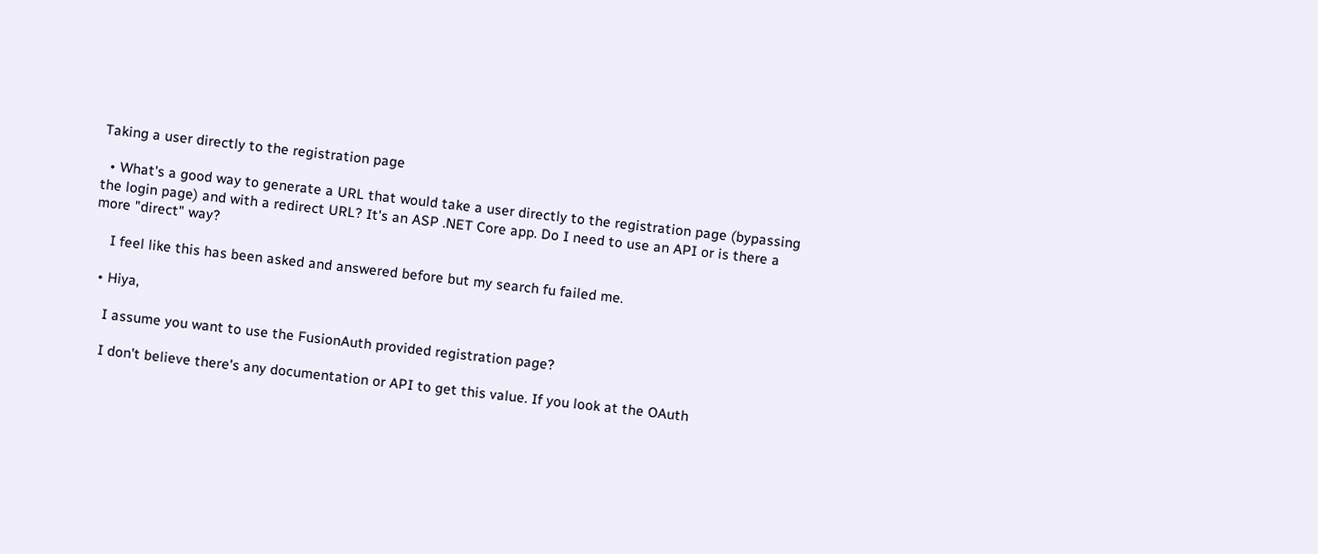Taking a user directly to the registration page

  • What's a good way to generate a URL that would take a user directly to the registration page (bypassing the login page) and with a redirect URL? It's an ASP .NET Core app. Do I need to use an API or is there a more "direct" way?

    I feel like this has been asked and answered before but my search fu failed me.

  • Hiya,

    I assume you want to use the FusionAuth provided registration page?

    I don't believe there's any documentation or API to get this value. If you look at the OAuth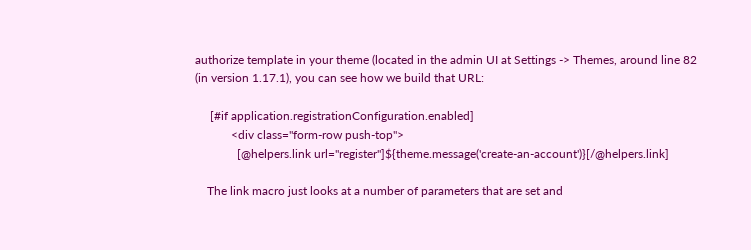authorize template in your theme (located in the admin UI at Settings -> Themes, around line 82 (in version 1.17.1), you can see how we build that URL:

     [#if application.registrationConfiguration.enabled]
            <div class="form-row push-top">
              [@helpers.link url="register"]${theme.message('create-an-account')}[/@helpers.link]

    The link macro just looks at a number of parameters that are set and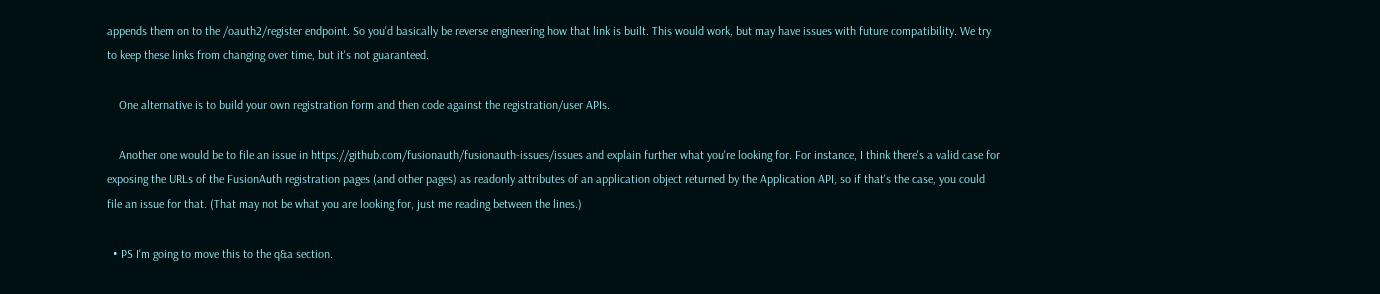appends them on to the /oauth2/register endpoint. So you'd basically be reverse engineering how that link is built. This would work, but may have issues with future compatibility. We try to keep these links from changing over time, but it's not guaranteed.

    One alternative is to build your own registration form and then code against the registration/user APIs.

    Another one would be to file an issue in https://github.com/fusionauth/fusionauth-issues/issues and explain further what you're looking for. For instance, I think there's a valid case for exposing the URLs of the FusionAuth registration pages (and other pages) as readonly attributes of an application object returned by the Application API, so if that's the case, you could file an issue for that. (That may not be what you are looking for, just me reading between the lines.)

  • PS I'm going to move this to the q&a section.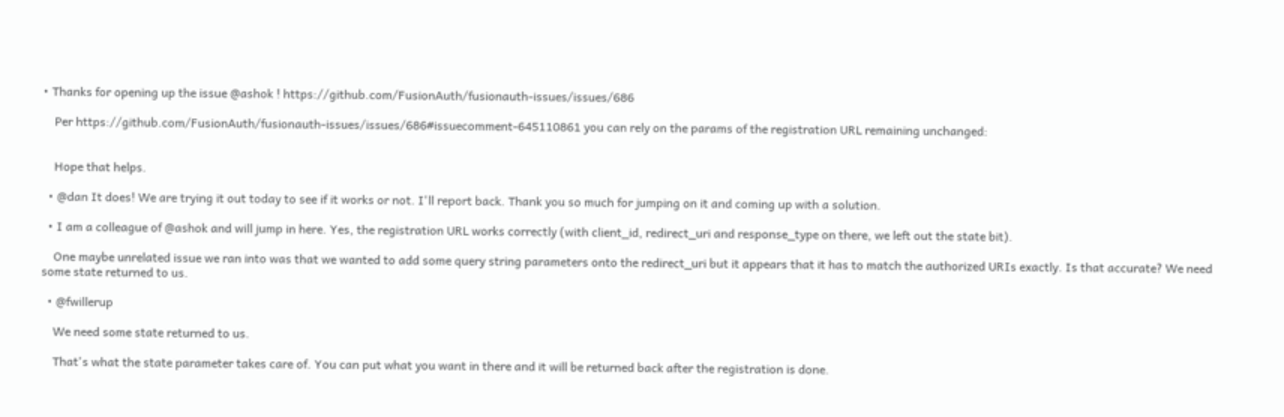• Thanks for opening up the issue @ashok ! https://github.com/FusionAuth/fusionauth-issues/issues/686

    Per https://github.com/FusionAuth/fusionauth-issues/issues/686#issuecomment-645110861 you can rely on the params of the registration URL remaining unchanged:


    Hope that helps.

  • @dan It does! We are trying it out today to see if it works or not. I'll report back. Thank you so much for jumping on it and coming up with a solution.

  • I am a colleague of @ashok and will jump in here. Yes, the registration URL works correctly (with client_id, redirect_uri and response_type on there, we left out the state bit).

    One maybe unrelated issue we ran into was that we wanted to add some query string parameters onto the redirect_uri but it appears that it has to match the authorized URIs exactly. Is that accurate? We need some state returned to us.

  • @fwillerup

    We need some state returned to us.

    That's what the state parameter takes care of. You can put what you want in there and it will be returned back after the registration is done.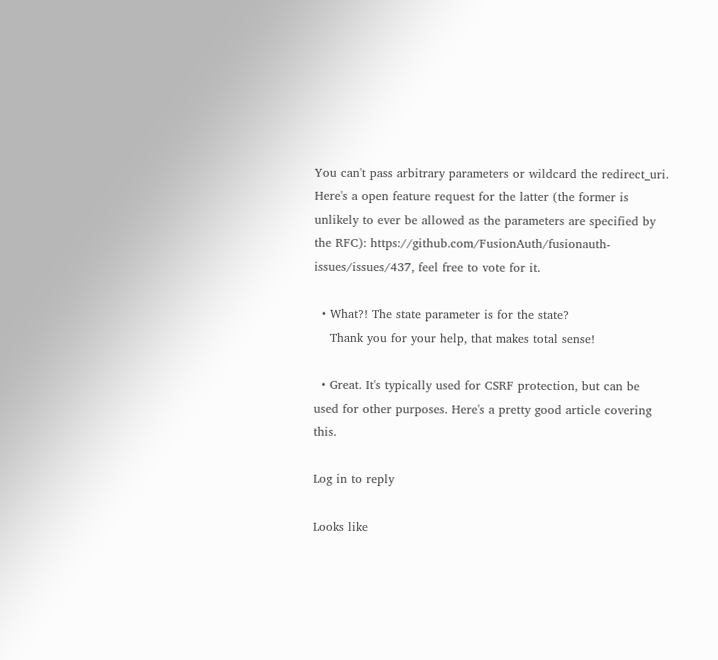You can't pass arbitrary parameters or wildcard the redirect_uri. Here's a open feature request for the latter (the former is unlikely to ever be allowed as the parameters are specified by the RFC): https://github.com/FusionAuth/fusionauth-issues/issues/437, feel free to vote for it.

  • What?! The state parameter is for the state?
    Thank you for your help, that makes total sense!

  • Great. It's typically used for CSRF protection, but can be used for other purposes. Here's a pretty good article covering this.

Log in to reply

Looks like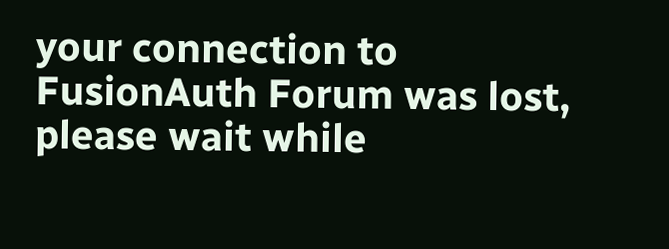your connection to FusionAuth Forum was lost, please wait while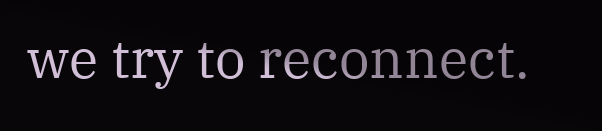we try to reconnect.